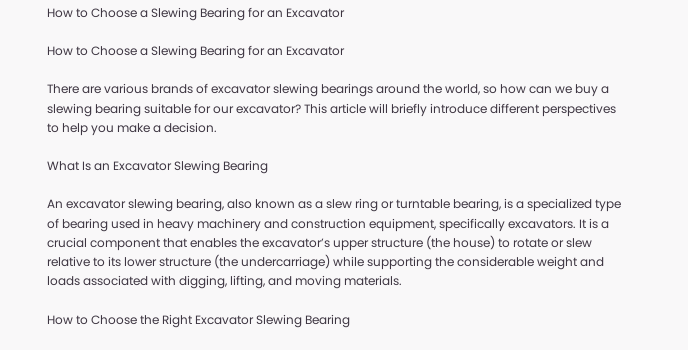How to Choose a Slewing Bearing for an Excavator

How to Choose a Slewing Bearing for an Excavator

There are various brands of excavator slewing bearings around the world, so how can we buy a slewing bearing suitable for our excavator? This article will briefly introduce different perspectives to help you make a decision.

What Is an Excavator Slewing Bearing

An excavator slewing bearing, also known as a slew ring or turntable bearing, is a specialized type of bearing used in heavy machinery and construction equipment, specifically excavators. It is a crucial component that enables the excavator’s upper structure (the house) to rotate or slew relative to its lower structure (the undercarriage) while supporting the considerable weight and loads associated with digging, lifting, and moving materials.

How to Choose the Right Excavator Slewing Bearing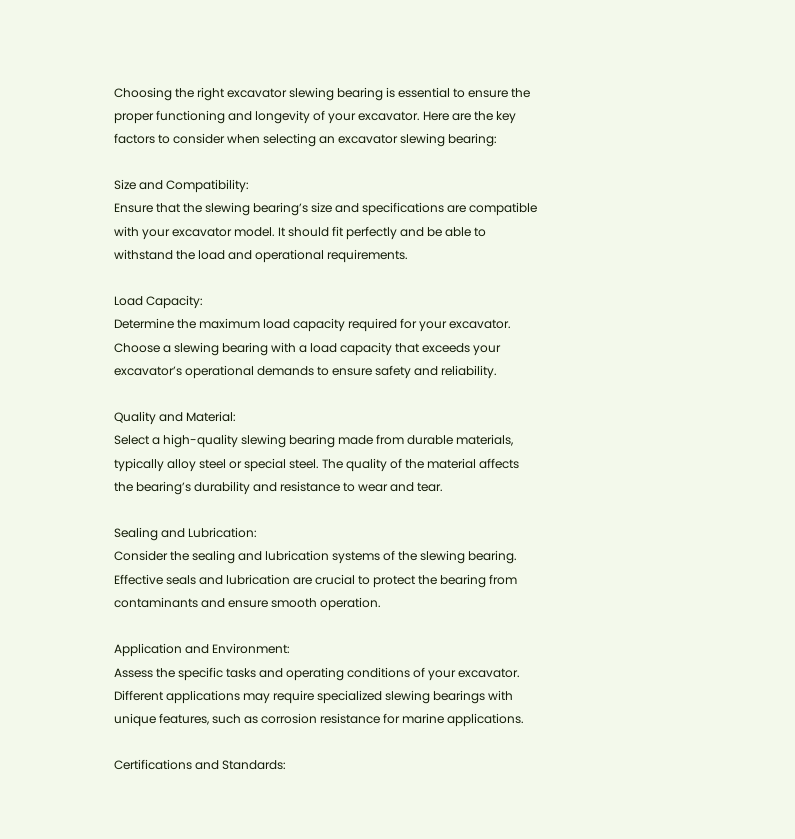Choosing the right excavator slewing bearing is essential to ensure the proper functioning and longevity of your excavator. Here are the key factors to consider when selecting an excavator slewing bearing:

Size and Compatibility:
Ensure that the slewing bearing’s size and specifications are compatible with your excavator model. It should fit perfectly and be able to withstand the load and operational requirements.

Load Capacity:
Determine the maximum load capacity required for your excavator. Choose a slewing bearing with a load capacity that exceeds your excavator’s operational demands to ensure safety and reliability.

Quality and Material:
Select a high-quality slewing bearing made from durable materials, typically alloy steel or special steel. The quality of the material affects the bearing’s durability and resistance to wear and tear.

Sealing and Lubrication:
Consider the sealing and lubrication systems of the slewing bearing. Effective seals and lubrication are crucial to protect the bearing from contaminants and ensure smooth operation.

Application and Environment:
Assess the specific tasks and operating conditions of your excavator. Different applications may require specialized slewing bearings with unique features, such as corrosion resistance for marine applications.

Certifications and Standards: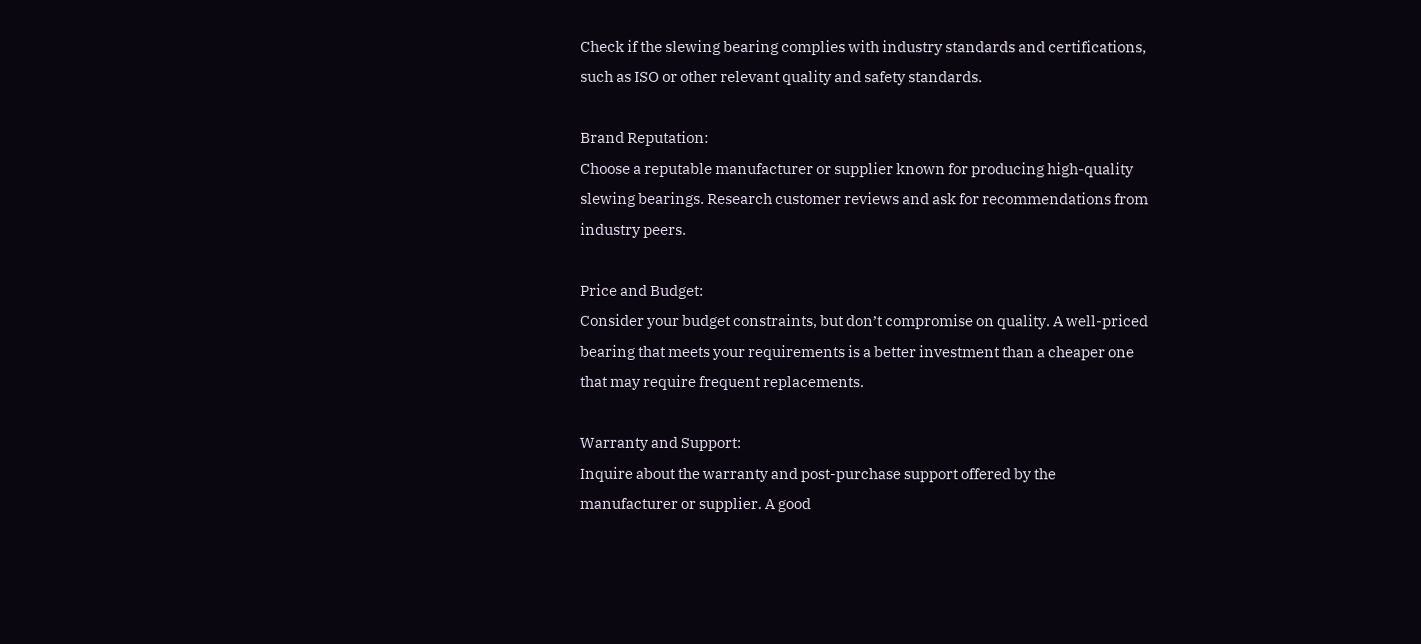Check if the slewing bearing complies with industry standards and certifications, such as ISO or other relevant quality and safety standards.

Brand Reputation:
Choose a reputable manufacturer or supplier known for producing high-quality slewing bearings. Research customer reviews and ask for recommendations from industry peers.

Price and Budget:
Consider your budget constraints, but don’t compromise on quality. A well-priced bearing that meets your requirements is a better investment than a cheaper one that may require frequent replacements.

Warranty and Support:
Inquire about the warranty and post-purchase support offered by the manufacturer or supplier. A good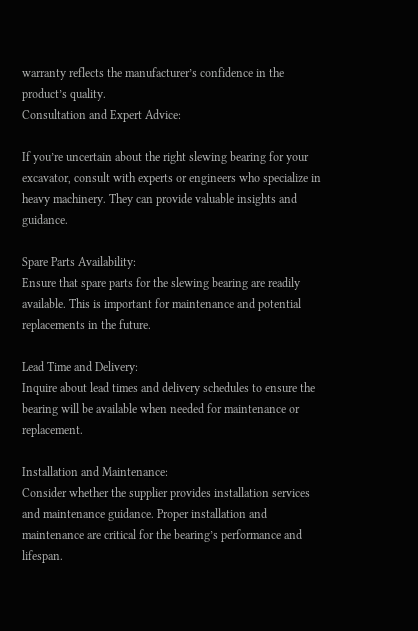warranty reflects the manufacturer’s confidence in the product’s quality.
Consultation and Expert Advice:

If you’re uncertain about the right slewing bearing for your excavator, consult with experts or engineers who specialize in heavy machinery. They can provide valuable insights and guidance.

Spare Parts Availability:
Ensure that spare parts for the slewing bearing are readily available. This is important for maintenance and potential replacements in the future.

Lead Time and Delivery:
Inquire about lead times and delivery schedules to ensure the bearing will be available when needed for maintenance or replacement.

Installation and Maintenance:
Consider whether the supplier provides installation services and maintenance guidance. Proper installation and maintenance are critical for the bearing’s performance and lifespan.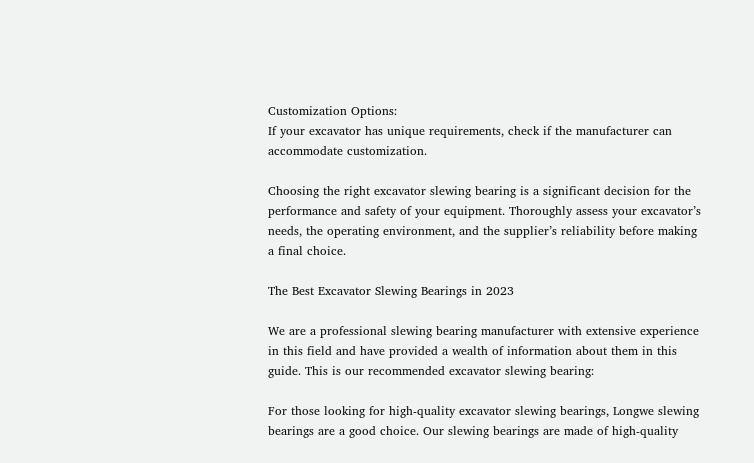Customization Options:
If your excavator has unique requirements, check if the manufacturer can accommodate customization.

Choosing the right excavator slewing bearing is a significant decision for the performance and safety of your equipment. Thoroughly assess your excavator’s needs, the operating environment, and the supplier’s reliability before making a final choice.

The Best Excavator Slewing Bearings in 2023

We are a professional slewing bearing manufacturer with extensive experience in this field and have provided a wealth of information about them in this guide. This is our recommended excavator slewing bearing:

For those looking for high-quality excavator slewing bearings, Longwe slewing bearings are a good choice. Our slewing bearings are made of high-quality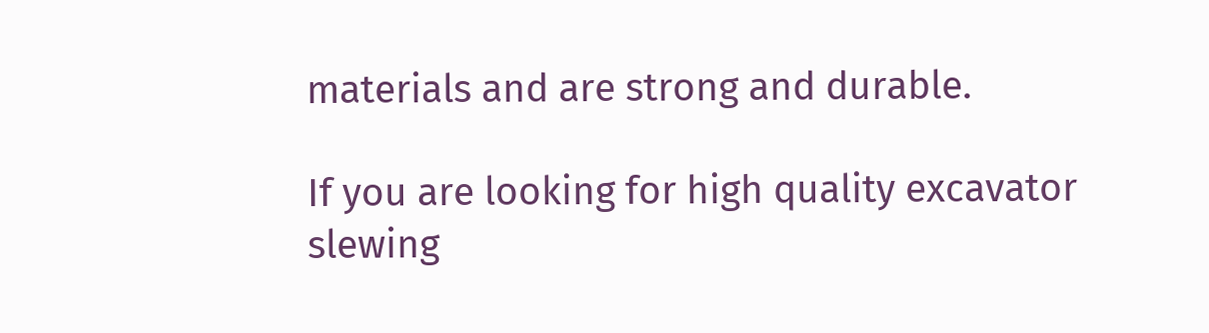materials and are strong and durable.

If you are looking for high quality excavator slewing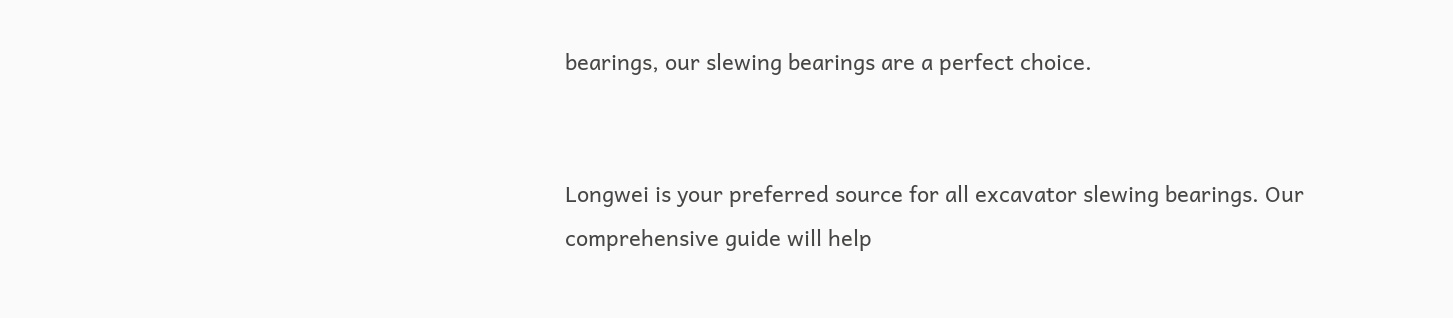bearings, our slewing bearings are a perfect choice.


Longwei is your preferred source for all excavator slewing bearings. Our comprehensive guide will help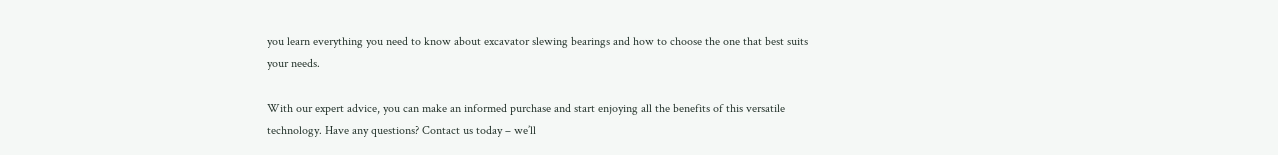you learn everything you need to know about excavator slewing bearings and how to choose the one that best suits your needs.

With our expert advice, you can make an informed purchase and start enjoying all the benefits of this versatile technology. Have any questions? Contact us today – we’ll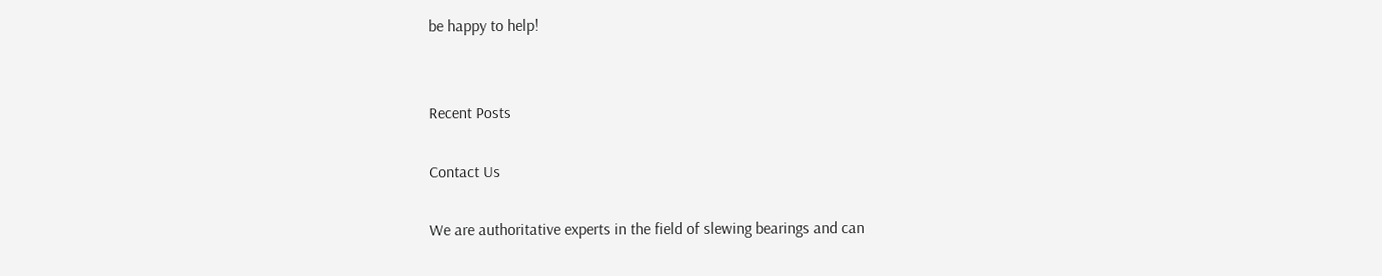be happy to help!


Recent Posts

Contact Us

We are authoritative experts in the field of slewing bearings and can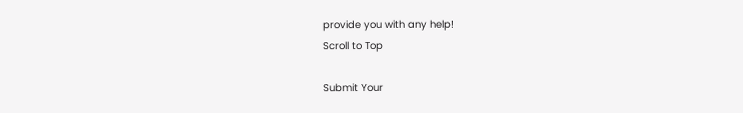provide you with any help!
Scroll to Top

Submit Your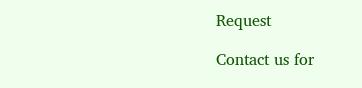Request

Contact us for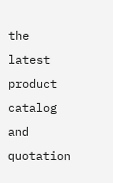the latest product catalog and quotation